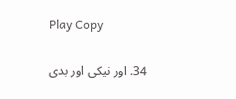Play Copy

34. اور نیکی اور بدی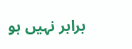برابر نہیں ہو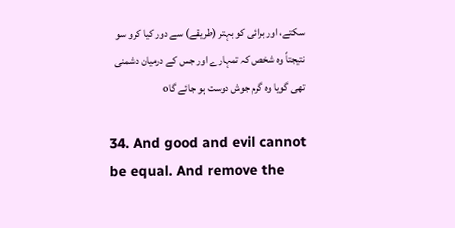سکتے، اور برائی کو بہتر (طریقے) سے دور کیا کرو سو نتیجتاً وہ شخص کہ تمہارے اور جس کے درمیان دشمنی تھی گویا وہ گرم جوش دوست ہو جائے گاo

34. And good and evil cannot be equal. And remove the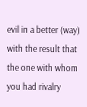evil in a better (way) with the result that the one with whom you had rivalry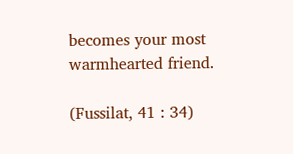becomes your most warmhearted friend.

(Fussilat, 41 : 34)